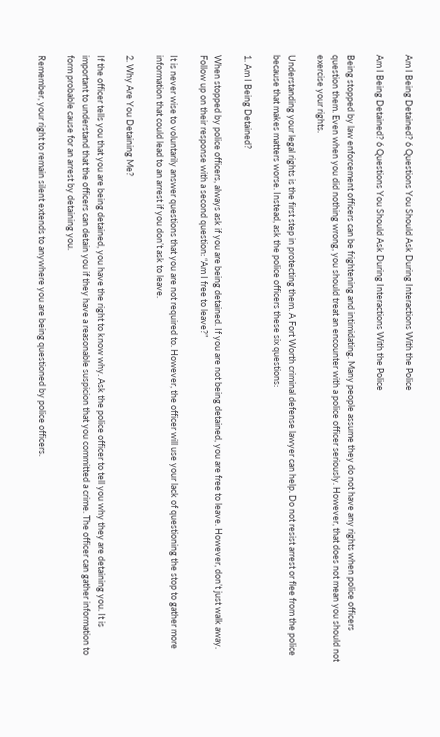Am I Being Detained? 6 Questions You Should Ask During Interactions With the Police

Am I Being Detained? 6 Questions You Should Ask During Interactions With the Police

Being stopped by law enforcement officers can be frightening and intimidating. Many people assume they do not have any rights when police officers question them. Even when you did nothing wrong, you should treat an encounter with a police officer seriously. However, that does not mean you should not exercise your rights.

Understanding your legal rights is the first step in protecting them. A Fort Worth criminal defense lawyer can help. Do not resist arrest or flee from the police because that makes matters worse. Instead, ask the police officers these six questions:

1. Am I Being Detained?

When stopped by police officers, always ask if you are being detained. If you are not being detained, you are free to leave. However, don’t just walk away. Follow up on their response with a second question: “Am I free to leave?”

It is never wise to voluntarily answer questions that you are not required to. However, the officer will use your lack of questioning the stop to gather more information that could lead to an arrest if you don’t ask to leave.

2. Why Are You Detaining Me?

If the officer tells you that you are being detained, you have the right to know why. Ask the police officer to tell you why they are detaining you. It is important to understand that the officers can detain you if they have a reasonable suspicion that you committed a crime. The officer can gather information to form probable cause for an arrest by detaining you.

Remember, your right to remain silent extends to anywhere you are being questioned by police officers.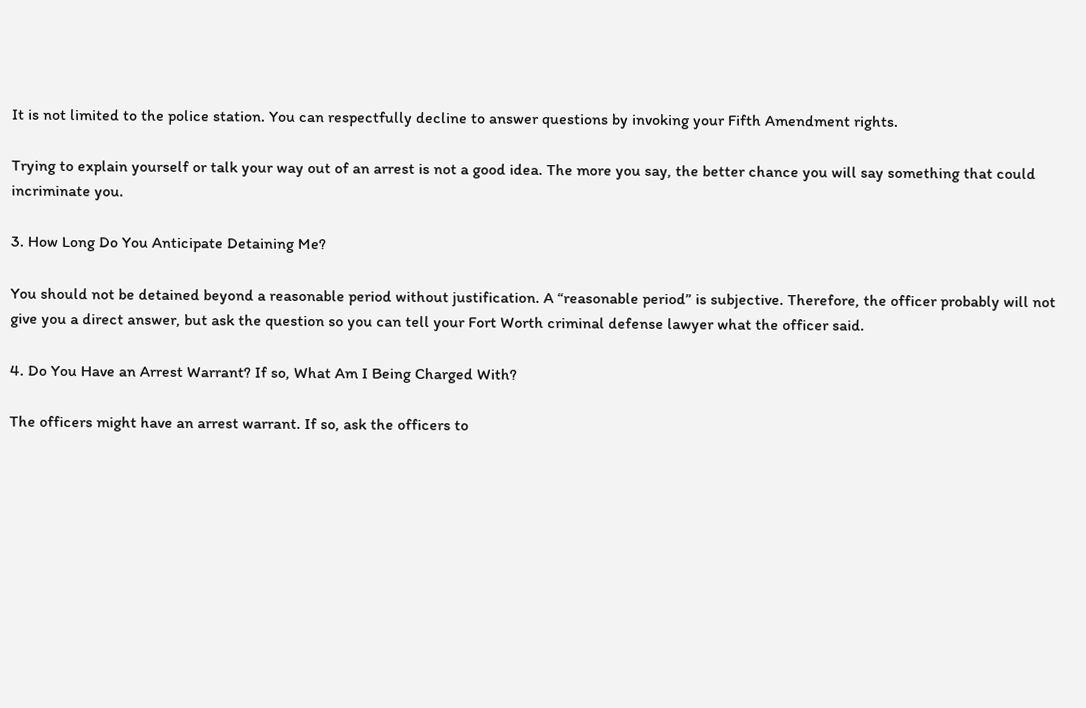It is not limited to the police station. You can respectfully decline to answer questions by invoking your Fifth Amendment rights.

Trying to explain yourself or talk your way out of an arrest is not a good idea. The more you say, the better chance you will say something that could incriminate you.

3. How Long Do You Anticipate Detaining Me?

You should not be detained beyond a reasonable period without justification. A “reasonable period” is subjective. Therefore, the officer probably will not give you a direct answer, but ask the question so you can tell your Fort Worth criminal defense lawyer what the officer said.

4. Do You Have an Arrest Warrant? If so, What Am I Being Charged With?

The officers might have an arrest warrant. If so, ask the officers to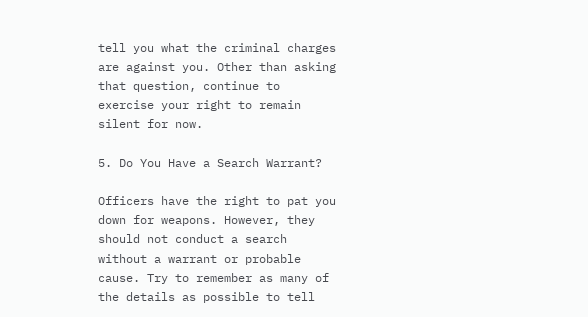tell you what the criminal charges are against you. Other than asking that question, continue to exercise your right to remain silent for now.

5. Do You Have a Search Warrant?

Officers have the right to pat you down for weapons. However, they should not conduct a search without a warrant or probable cause. Try to remember as many of the details as possible to tell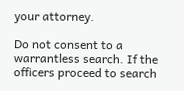your attorney.

Do not consent to a warrantless search. If the officers proceed to search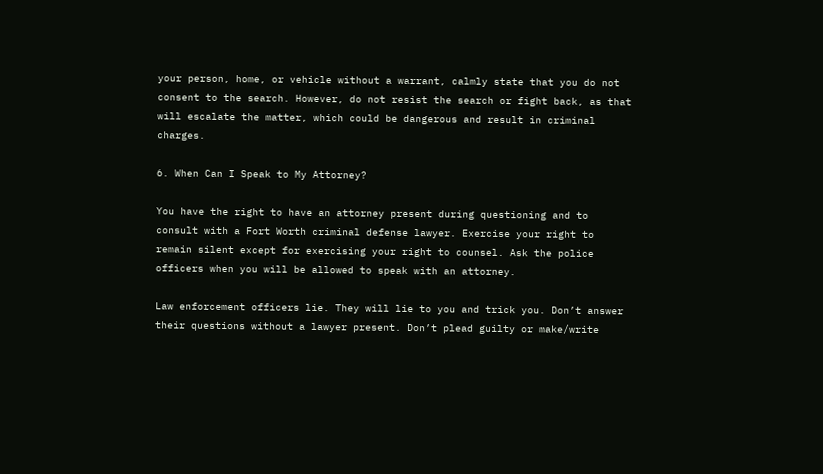your person, home, or vehicle without a warrant, calmly state that you do not consent to the search. However, do not resist the search or fight back, as that will escalate the matter, which could be dangerous and result in criminal charges.

6. When Can I Speak to My Attorney?

You have the right to have an attorney present during questioning and to consult with a Fort Worth criminal defense lawyer. Exercise your right to remain silent except for exercising your right to counsel. Ask the police officers when you will be allowed to speak with an attorney.

Law enforcement officers lie. They will lie to you and trick you. Don’t answer their questions without a lawyer present. Don’t plead guilty or make/write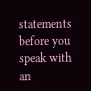statements before you speak with an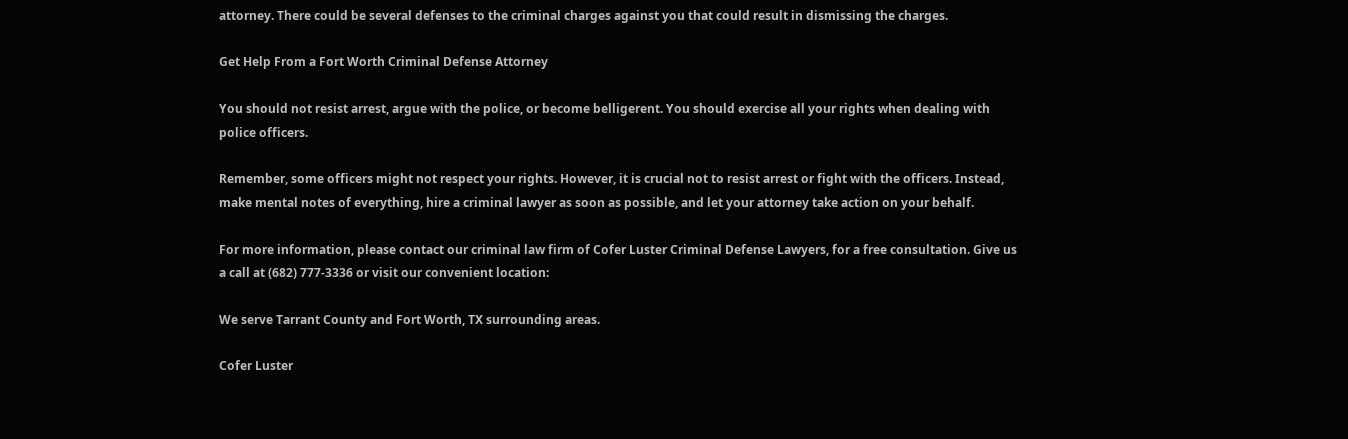attorney. There could be several defenses to the criminal charges against you that could result in dismissing the charges.

Get Help From a Fort Worth Criminal Defense Attorney

You should not resist arrest, argue with the police, or become belligerent. You should exercise all your rights when dealing with police officers.

Remember, some officers might not respect your rights. However, it is crucial not to resist arrest or fight with the officers. Instead, make mental notes of everything, hire a criminal lawyer as soon as possible, and let your attorney take action on your behalf.

For more information, please contact our criminal law firm of Cofer Luster Criminal Defense Lawyers, for a free consultation. Give us a call at (682) 777-3336 or visit our convenient location:

We serve Tarrant County and Fort Worth, TX surrounding areas.

Cofer Luster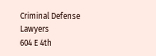Criminal Defense Lawyers
604 E 4th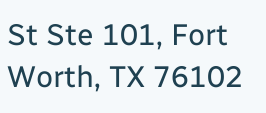St Ste 101, Fort Worth, TX 76102